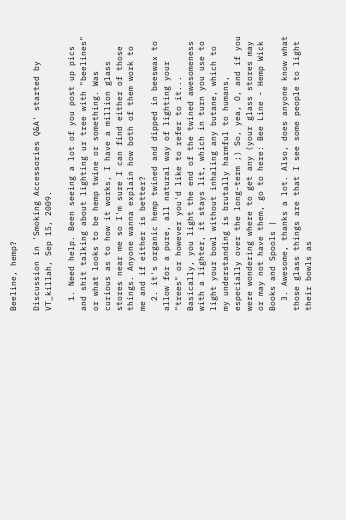Beeline, hemp?

Discussion in 'Smoking Accessories Q&A' started by VT_killah, Sep 15, 2009.

  1. Need help. Been seeing a lot of you post up pics and shit talking about lighting ur tree with "beelines" or what looks to be hemp twine or something. Was curious as to how it works, I have a million glass stores near me so I'm sure I can find either of those things. Anyone wanna explain how both of them work to me and if either is better?
  2. it's organic hemp twined and dipped in beeswax to allow for a pure, all natural way of lighting your "trees" or however you'd like to refer to it... Basically, you light the end of the twined awesomeness with a lighter, it stays lit, which in turn you use to light your bowl without inhaling any butane, which to my understanding is brutally harmful to humans, especially over the long-term ;) So, yea, O, and if you were wondering where to get any (your glass stores may or may not have them, go to here: Bee Line - Hemp Wick Books and Spools |
  3. Awesome, thanks a lot. Also, does anyone know what those glass things are that I see some people to light their bowls as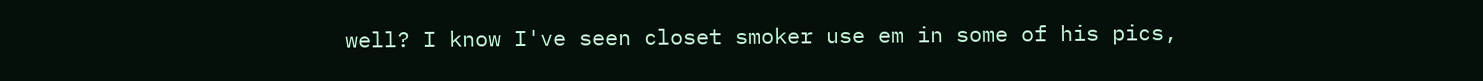well? I know I've seen closet smoker use em in some of his pics,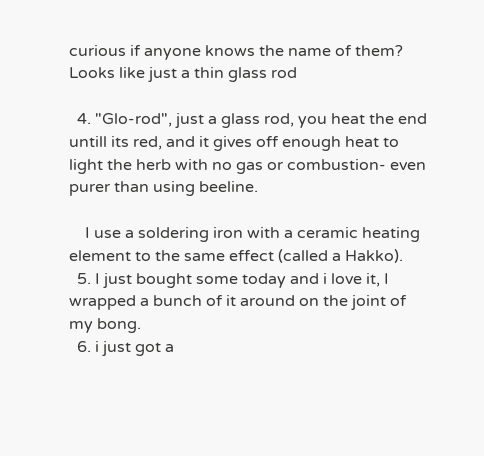curious if anyone knows the name of them? Looks like just a thin glass rod

  4. "Glo-rod", just a glass rod, you heat the end untill its red, and it gives off enough heat to light the herb with no gas or combustion- even purer than using beeline.

    I use a soldering iron with a ceramic heating element to the same effect (called a Hakko).
  5. I just bought some today and i love it, I wrapped a bunch of it around on the joint of my bong.
  6. i just got a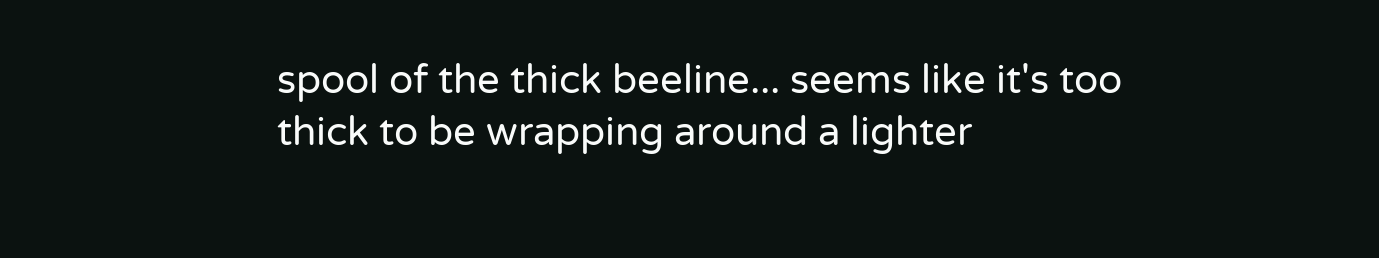spool of the thick beeline... seems like it's too thick to be wrapping around a lighter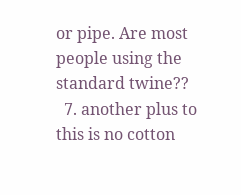or pipe. Are most people using the standard twine??
  7. another plus to this is no cotton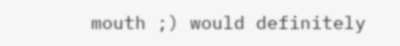mouth ;) would definitely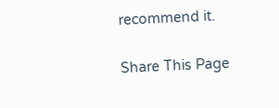recommend it.

Share This Page